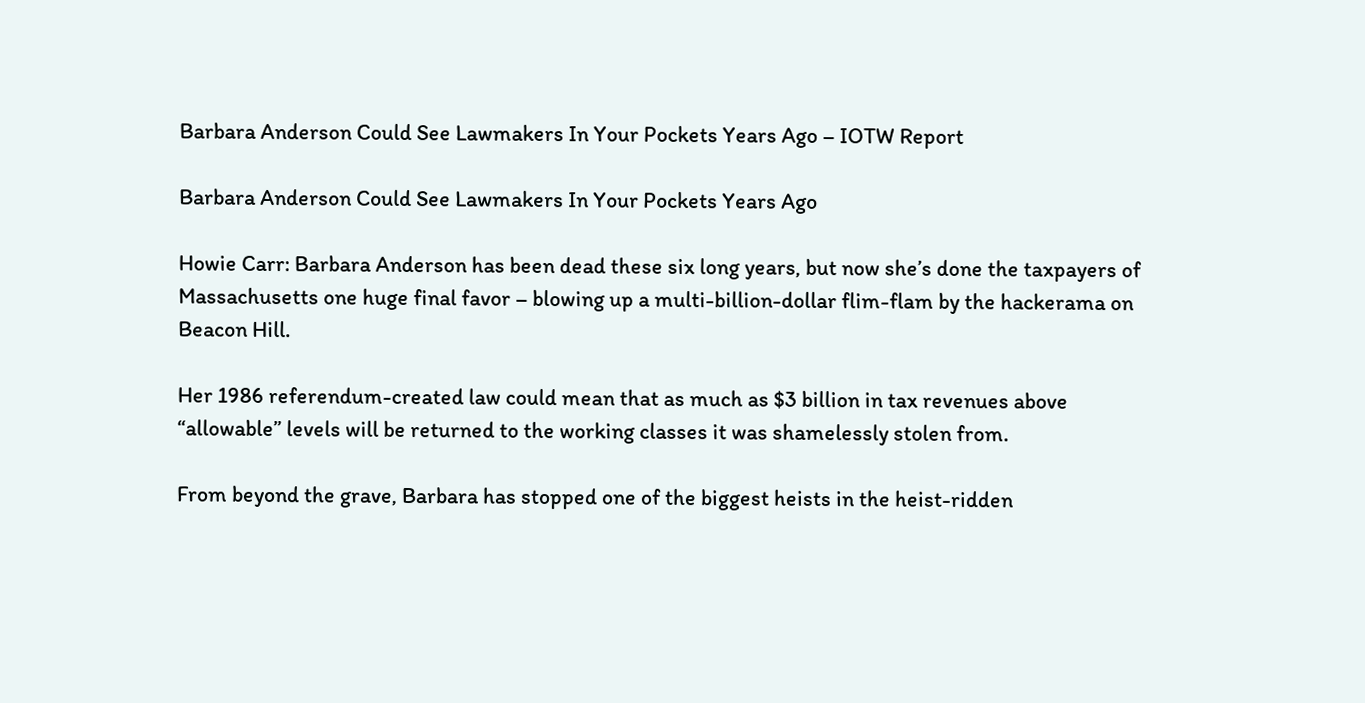Barbara Anderson Could See Lawmakers In Your Pockets Years Ago – IOTW Report

Barbara Anderson Could See Lawmakers In Your Pockets Years Ago

Howie Carr: Barbara Anderson has been dead these six long years, but now she’s done the taxpayers of Massachusetts one huge final favor – blowing up a multi-billion-dollar flim-flam by the hackerama on Beacon Hill.

Her 1986 referendum-created law could mean that as much as $3 billion in tax revenues above “allowable” levels will be returned to the working classes it was shamelessly stolen from.

From beyond the grave, Barbara has stopped one of the biggest heists in the heist-ridden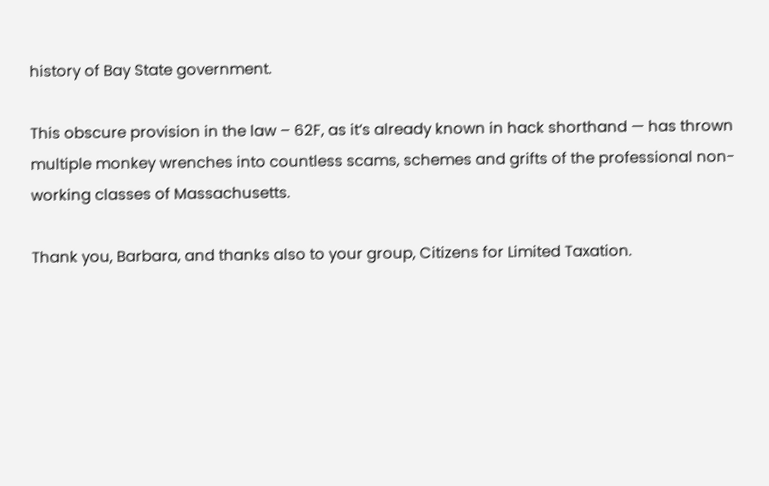history of Bay State government.

This obscure provision in the law – 62F, as it’s already known in hack shorthand — has thrown multiple monkey wrenches into countless scams, schemes and grifts of the professional non-working classes of Massachusetts.

Thank you, Barbara, and thanks also to your group, Citizens for Limited Taxation.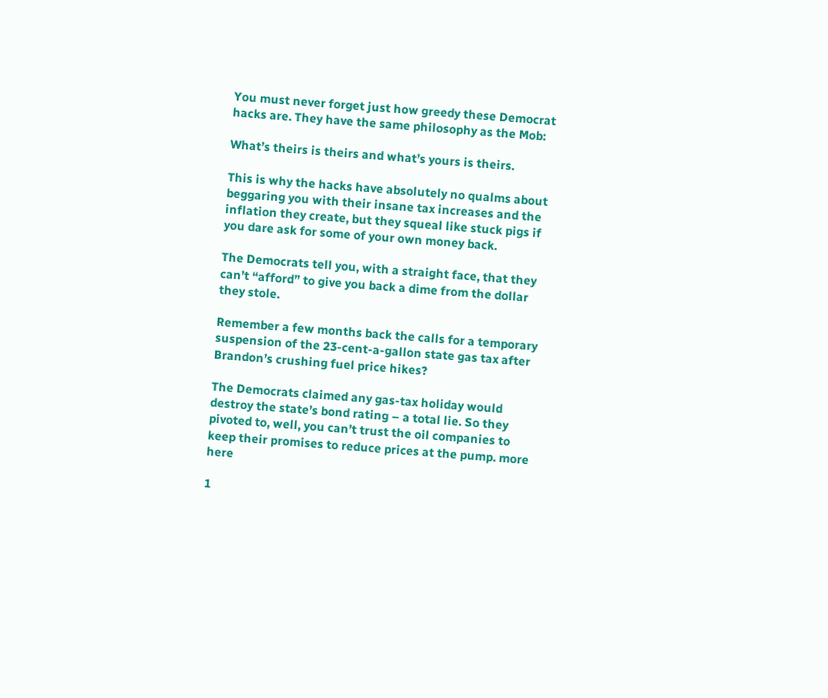You must never forget just how greedy these Democrat hacks are. They have the same philosophy as the Mob:

What’s theirs is theirs and what’s yours is theirs.

This is why the hacks have absolutely no qualms about beggaring you with their insane tax increases and the inflation they create, but they squeal like stuck pigs if you dare ask for some of your own money back.

The Democrats tell you, with a straight face, that they can’t “afford” to give you back a dime from the dollar they stole.

Remember a few months back the calls for a temporary suspension of the 23-cent-a-gallon state gas tax after Brandon’s crushing fuel price hikes?

The Democrats claimed any gas-tax holiday would destroy the state’s bond rating – a total lie. So they pivoted to, well, you can’t trust the oil companies to keep their promises to reduce prices at the pump. more here

1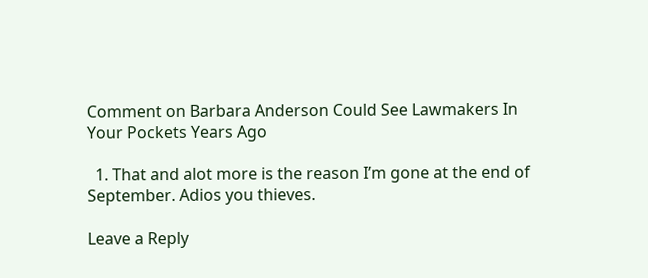Comment on Barbara Anderson Could See Lawmakers In Your Pockets Years Ago

  1. That and alot more is the reason I’m gone at the end of September. Adios you thieves.

Leave a Reply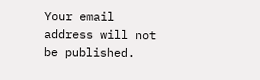Your email address will not be published.